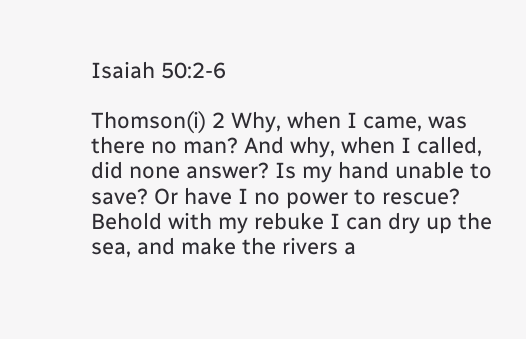Isaiah 50:2-6

Thomson(i) 2 Why, when I came, was there no man? And why, when I called, did none answer? Is my hand unable to save? Or have I no power to rescue? Behold with my rebuke I can dry up the sea, and make the rivers a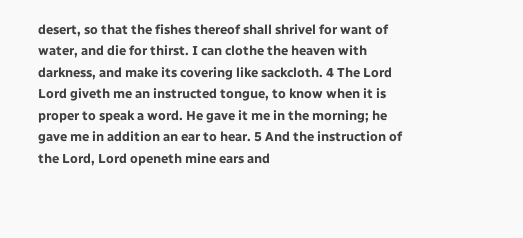desert, so that the fishes thereof shall shrivel for want of water, and die for thirst. I can clothe the heaven with darkness, and make its covering like sackcloth. 4 The Lord Lord giveth me an instructed tongue, to know when it is proper to speak a word. He gave it me in the morning; he gave me in addition an ear to hear. 5 And the instruction of the Lord, Lord openeth mine ears and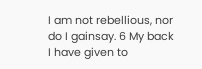I am not rebellious, nor do I gainsay. 6 My back I have given to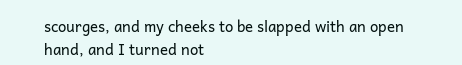scourges, and my cheeks to be slapped with an open hand, and I turned not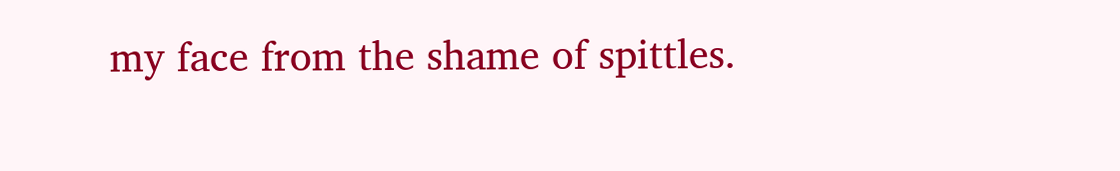my face from the shame of spittles.